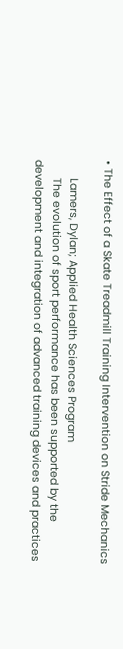• The Effect of a Skate Treadmill Training Intervention on Stride Mechanics

      Lamers, Dylan; Applied Health Sciences Program
      The evolution of sport performance has been supported by the development and integration of advanced training devices and practices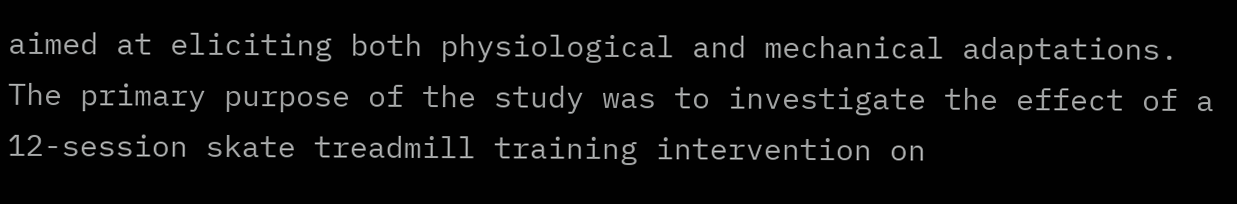aimed at eliciting both physiological and mechanical adaptations. The primary purpose of the study was to investigate the effect of a 12-session skate treadmill training intervention on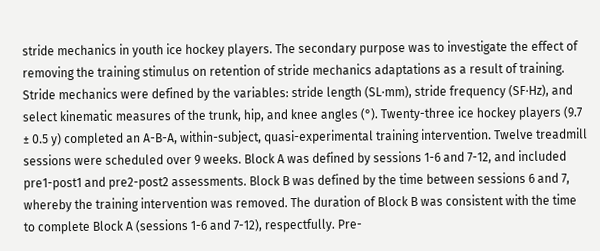stride mechanics in youth ice hockey players. The secondary purpose was to investigate the effect of removing the training stimulus on retention of stride mechanics adaptations as a result of training. Stride mechanics were defined by the variables: stride length (SL·mm), stride frequency (SF·Hz), and select kinematic measures of the trunk, hip, and knee angles (°). Twenty-three ice hockey players (9.7 ± 0.5 y) completed an A-B-A, within-subject, quasi-experimental training intervention. Twelve treadmill sessions were scheduled over 9 weeks. Block A was defined by sessions 1-6 and 7-12, and included pre1-post1 and pre2-post2 assessments. Block B was defined by the time between sessions 6 and 7, whereby the training intervention was removed. The duration of Block B was consistent with the time to complete Block A (sessions 1-6 and 7-12), respectfully. Pre-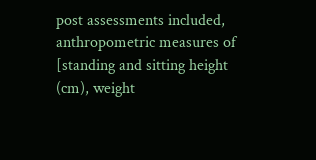post assessments included, anthropometric measures of [standing and sitting height (cm), weight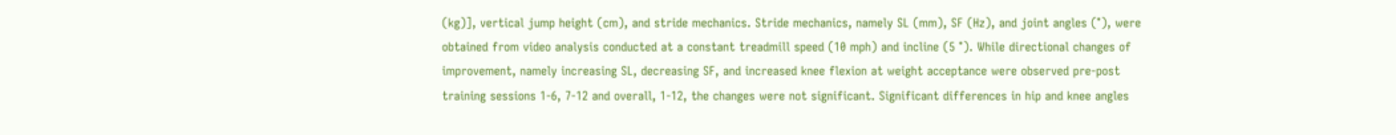(kg)], vertical jump height (cm), and stride mechanics. Stride mechanics, namely SL (mm), SF (Hz), and joint angles (°), were obtained from video analysis conducted at a constant treadmill speed (10 mph) and incline (5 °). While directional changes of improvement, namely increasing SL, decreasing SF, and increased knee flexion at weight acceptance were observed pre-post training sessions 1-6, 7-12 and overall, 1-12, the changes were not significant. Significant differences in hip and knee angles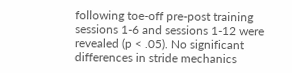following toe-off pre-post training sessions 1-6 and sessions 1-12 were revealed (p < .05). No significant differences in stride mechanics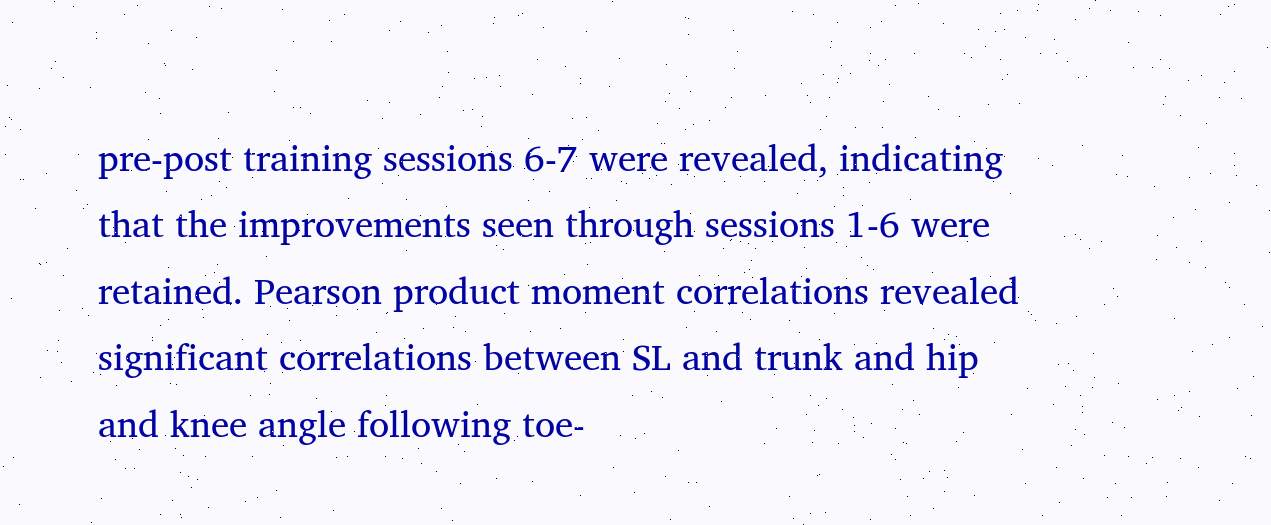pre-post training sessions 6-7 were revealed, indicating that the improvements seen through sessions 1-6 were retained. Pearson product moment correlations revealed significant correlations between SL and trunk and hip and knee angle following toe-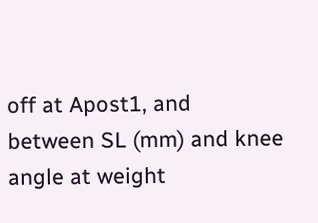off at Apost1, and between SL (mm) and knee angle at weight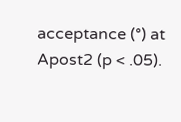acceptance (°) at Apost2 (p < .05).